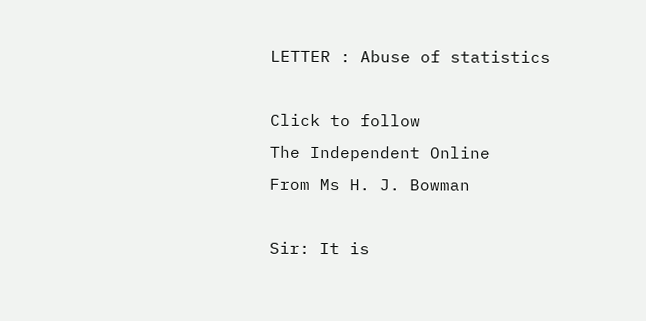LETTER : Abuse of statistics

Click to follow
The Independent Online
From Ms H. J. Bowman

Sir: It is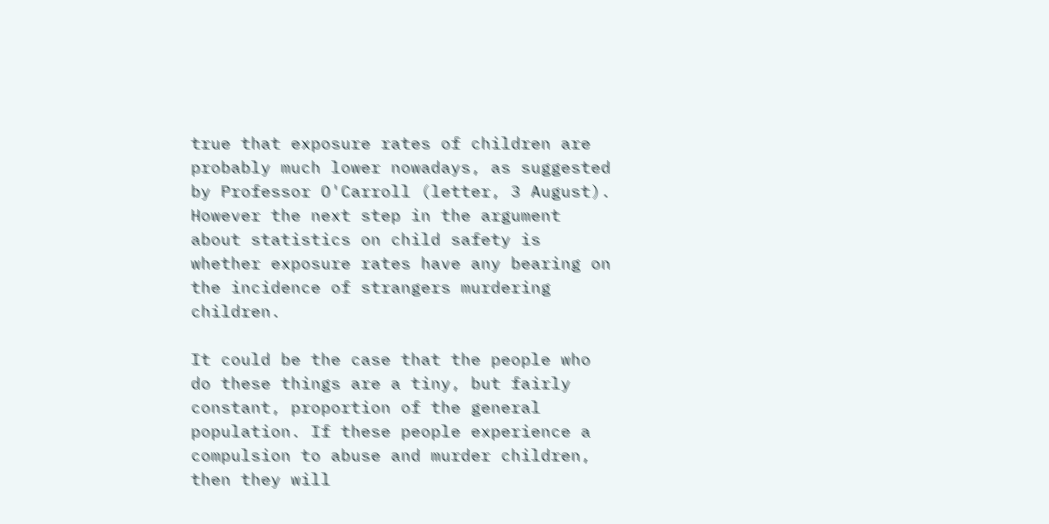true that exposure rates of children are probably much lower nowadays, as suggested by Professor O'Carroll (letter, 3 August). However the next step in the argument about statistics on child safety is whether exposure rates have any bearing on the incidence of strangers murdering children.

It could be the case that the people who do these things are a tiny, but fairly constant, proportion of the general population. If these people experience a compulsion to abuse and murder children, then they will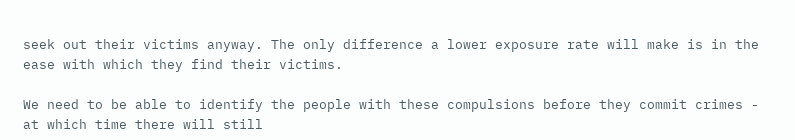seek out their victims anyway. The only difference a lower exposure rate will make is in the ease with which they find their victims.

We need to be able to identify the people with these compulsions before they commit crimes - at which time there will still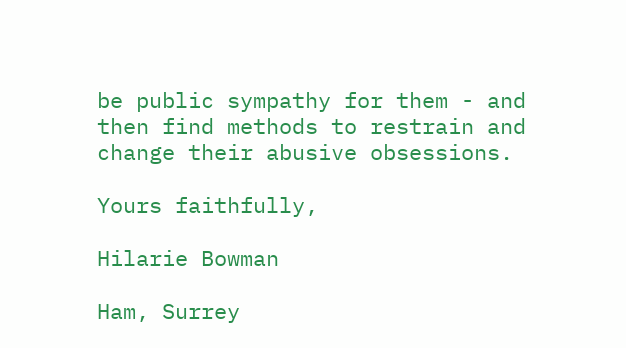be public sympathy for them - and then find methods to restrain and change their abusive obsessions.

Yours faithfully,

Hilarie Bowman

Ham, Surrey